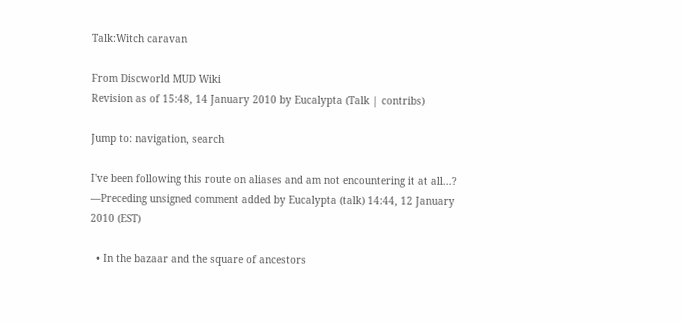Talk:Witch caravan

From Discworld MUD Wiki
Revision as of 15:48, 14 January 2010 by Eucalypta (Talk | contribs)

Jump to: navigation, search

I've been following this route on aliases and am not encountering it at all...? —Preceding unsigned comment added by Eucalypta (talk) 14:44, 12 January 2010 (EST)

  • In the bazaar and the square of ancestors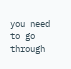you need to go through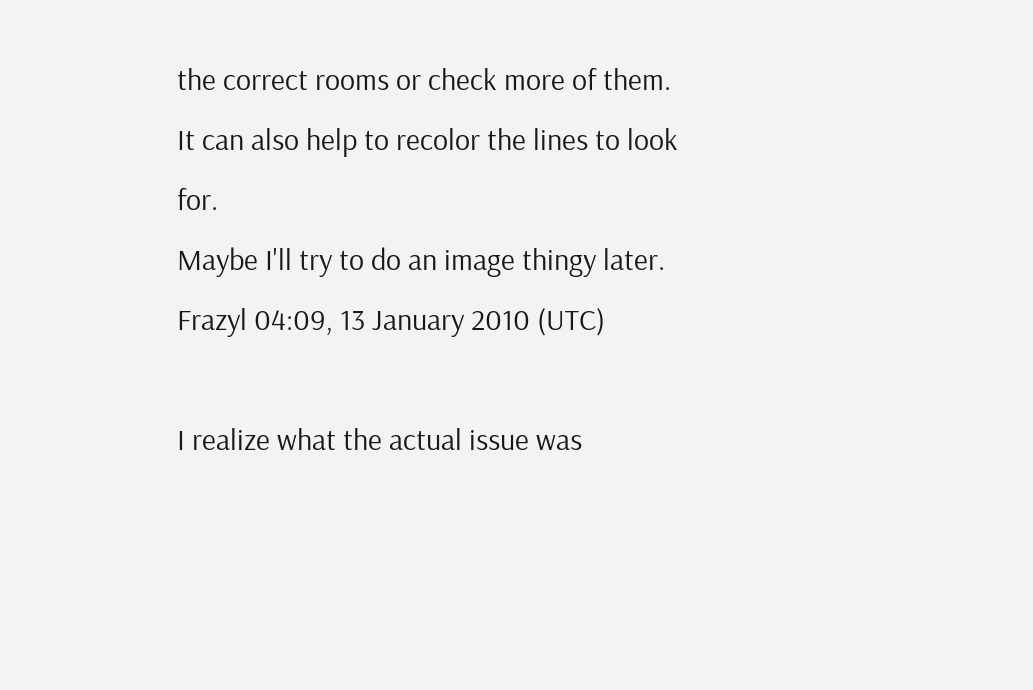the correct rooms or check more of them.
It can also help to recolor the lines to look for.
Maybe I'll try to do an image thingy later.
Frazyl 04:09, 13 January 2010 (UTC)

I realize what the actual issue was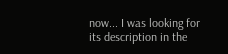now... I was looking for its description in the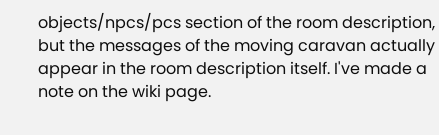objects/npcs/pcs section of the room description, but the messages of the moving caravan actually appear in the room description itself. I've made a note on the wiki page.